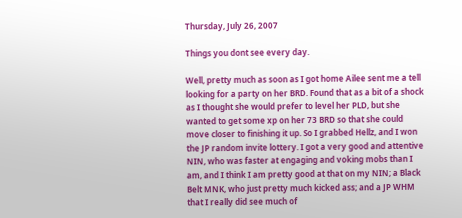Thursday, July 26, 2007

Things you dont see every day.

Well, pretty much as soon as I got home Ailee sent me a tell looking for a party on her BRD. Found that as a bit of a shock as I thought she would prefer to level her PLD, but she wanted to get some xp on her 73 BRD so that she could move closer to finishing it up. So I grabbed Hellz, and I won the JP random invite lottery. I got a very good and attentive NIN, who was faster at engaging and voking mobs than I am, and I think I am pretty good at that on my NIN; a Black Belt MNK, who just pretty much kicked ass; and a JP WHM that I really did see much of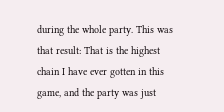during the whole party. This was that result: That is the highest chain I have ever gotten in this game, and the party was just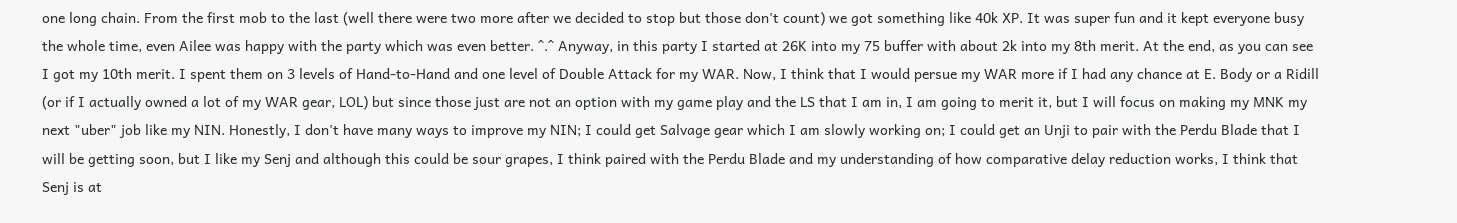one long chain. From the first mob to the last (well there were two more after we decided to stop but those don't count) we got something like 40k XP. It was super fun and it kept everyone busy the whole time, even Ailee was happy with the party which was even better. ^.^ Anyway, in this party I started at 26K into my 75 buffer with about 2k into my 8th merit. At the end, as you can see I got my 10th merit. I spent them on 3 levels of Hand-to-Hand and one level of Double Attack for my WAR. Now, I think that I would persue my WAR more if I had any chance at E. Body or a Ridill (or if I actually owned a lot of my WAR gear, LOL) but since those just are not an option with my game play and the LS that I am in, I am going to merit it, but I will focus on making my MNK my next "uber" job like my NIN. Honestly, I don't have many ways to improve my NIN; I could get Salvage gear which I am slowly working on; I could get an Unji to pair with the Perdu Blade that I will be getting soon, but I like my Senj and although this could be sour grapes, I think paired with the Perdu Blade and my understanding of how comparative delay reduction works, I think that Senj is at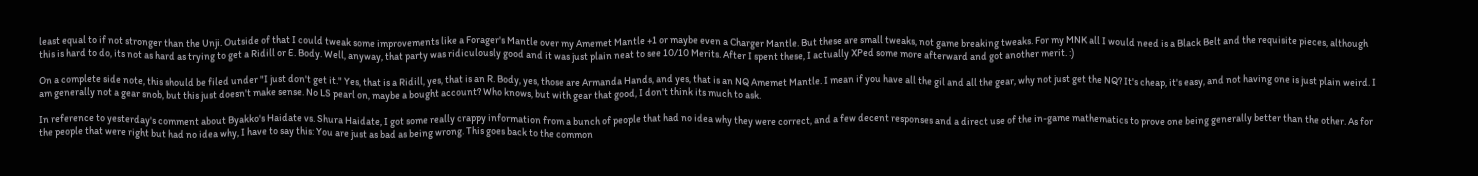least equal to if not stronger than the Unji. Outside of that I could tweak some improvements like a Forager's Mantle over my Amemet Mantle +1 or maybe even a Charger Mantle. But these are small tweaks, not game breaking tweaks. For my MNK all I would need is a Black Belt and the requisite pieces, although this is hard to do, its not as hard as trying to get a Ridill or E. Body. Well, anyway, that party was ridiculously good and it was just plain neat to see 10/10 Merits. After I spent these, I actually XPed some more afterward and got another merit. :)

On a complete side note, this should be filed under "I just don't get it." Yes, that is a Ridill, yes, that is an R. Body, yes, those are Armanda Hands, and yes, that is an NQ Amemet Mantle. I mean if you have all the gil and all the gear, why not just get the NQ? It's cheap, it's easy, and not having one is just plain weird. I am generally not a gear snob, but this just doesn't make sense. No LS pearl on, maybe a bought account? Who knows, but with gear that good, I don't think its much to ask.

In reference to yesterday's comment about Byakko's Haidate vs. Shura Haidate, I got some really crappy information from a bunch of people that had no idea why they were correct, and a few decent responses and a direct use of the in-game mathematics to prove one being generally better than the other. As for the people that were right but had no idea why, I have to say this: You are just as bad as being wrong. This goes back to the common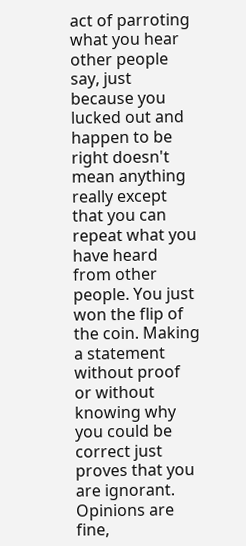act of parroting what you hear other people say, just because you lucked out and happen to be right doesn't mean anything really except that you can repeat what you have heard from other people. You just won the flip of the coin. Making a statement without proof or without knowing why you could be correct just proves that you are ignorant. Opinions are fine,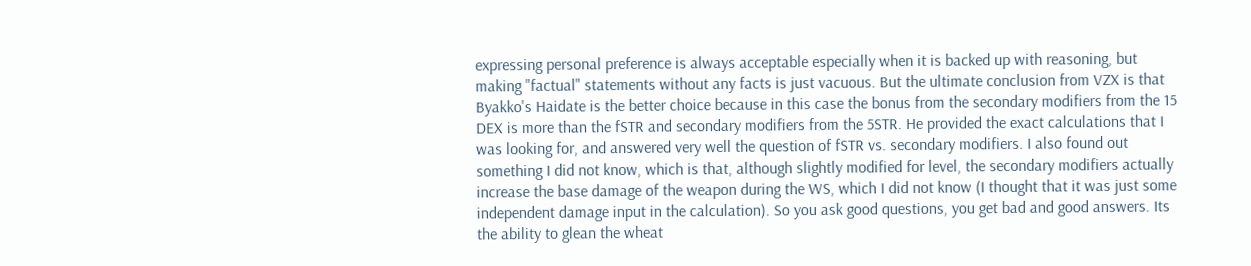expressing personal preference is always acceptable especially when it is backed up with reasoning, but making "factual" statements without any facts is just vacuous. But the ultimate conclusion from VZX is that Byakko's Haidate is the better choice because in this case the bonus from the secondary modifiers from the 15 DEX is more than the fSTR and secondary modifiers from the 5STR. He provided the exact calculations that I was looking for, and answered very well the question of fSTR vs. secondary modifiers. I also found out something I did not know, which is that, although slightly modified for level, the secondary modifiers actually increase the base damage of the weapon during the WS, which I did not know (I thought that it was just some independent damage input in the calculation). So you ask good questions, you get bad and good answers. Its the ability to glean the wheat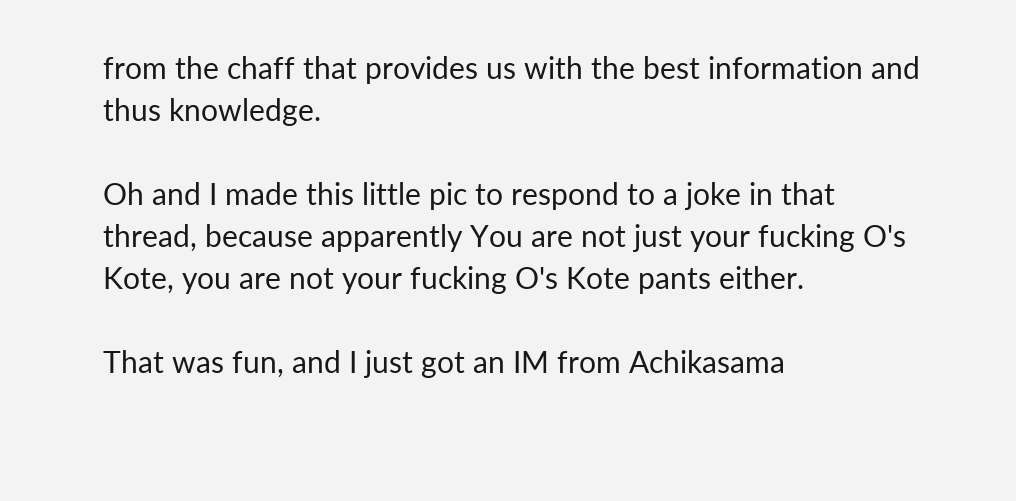from the chaff that provides us with the best information and thus knowledge.

Oh and I made this little pic to respond to a joke in that thread, because apparently You are not just your fucking O's Kote, you are not your fucking O's Kote pants either.

That was fun, and I just got an IM from Achikasama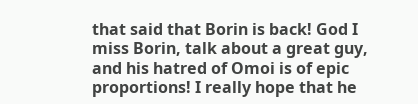that said that Borin is back! God I miss Borin, talk about a great guy, and his hatred of Omoi is of epic proportions! I really hope that he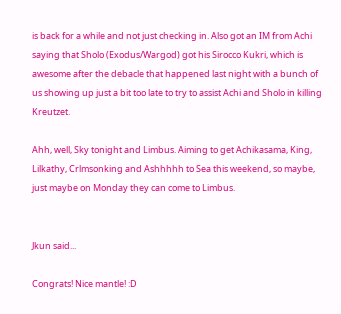is back for a while and not just checking in. Also got an IM from Achi saying that Sholo (Exodus/Wargod) got his Sirocco Kukri, which is awesome after the debacle that happened last night with a bunch of us showing up just a bit too late to try to assist Achi and Sholo in killing Kreutzet.

Ahh, well, Sky tonight and Limbus. Aiming to get Achikasama, King, Lilkathy, Crlmsonking and Ashhhhh to Sea this weekend, so maybe, just maybe on Monday they can come to Limbus.


Jkun said...

Congrats! Nice mantle! :D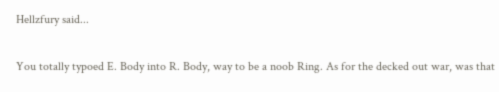Hellzfury said...

You totally typoed E. Body into R. Body, way to be a noob Ring. As for the decked out war, was that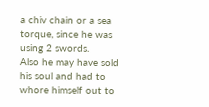a chiv chain or a sea torque, since he was using 2 swords.
Also he may have sold his soul and had to whore himself out to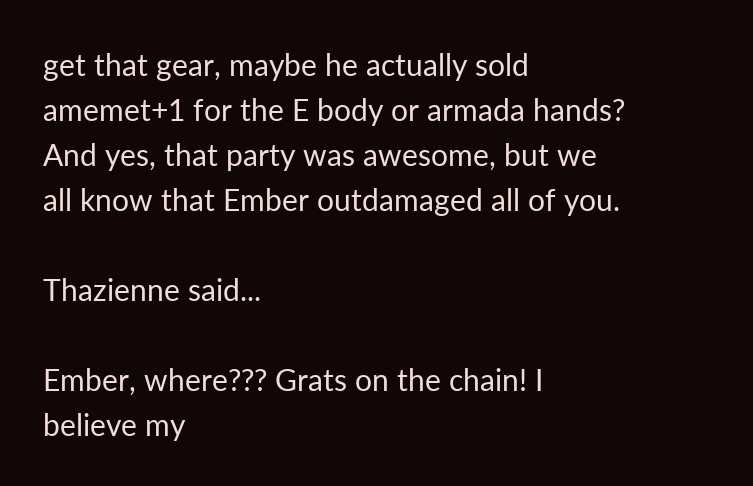get that gear, maybe he actually sold amemet+1 for the E body or armada hands?
And yes, that party was awesome, but we all know that Ember outdamaged all of you.

Thazienne said...

Ember, where??? Grats on the chain! I believe my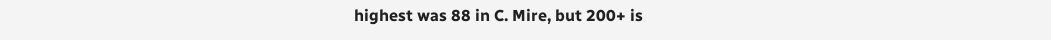highest was 88 in C. Mire, but 200+ is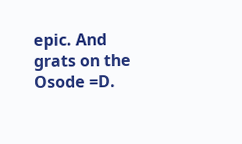epic. And grats on the Osode =D.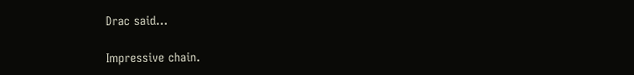Drac said...

Impressive chain.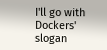I'll go with Dockers' slogan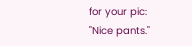for your pic: "Nice pants."